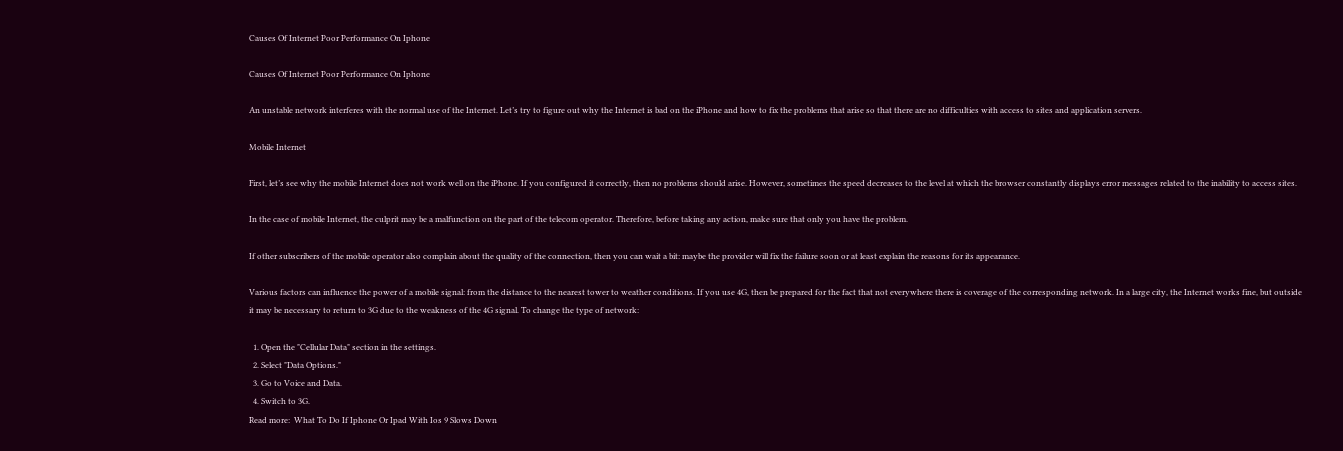Causes Of Internet Poor Performance On Iphone

Causes Of Internet Poor Performance On Iphone

An unstable network interferes with the normal use of the Internet. Let’s try to figure out why the Internet is bad on the iPhone and how to fix the problems that arise so that there are no difficulties with access to sites and application servers.

Mobile Internet

First, let’s see why the mobile Internet does not work well on the iPhone. If you configured it correctly, then no problems should arise. However, sometimes the speed decreases to the level at which the browser constantly displays error messages related to the inability to access sites.

In the case of mobile Internet, the culprit may be a malfunction on the part of the telecom operator. Therefore, before taking any action, make sure that only you have the problem.

If other subscribers of the mobile operator also complain about the quality of the connection, then you can wait a bit: maybe the provider will fix the failure soon or at least explain the reasons for its appearance.

Various factors can influence the power of a mobile signal: from the distance to the nearest tower to weather conditions. If you use 4G, then be prepared for the fact that not everywhere there is coverage of the corresponding network. In a large city, the Internet works fine, but outside it may be necessary to return to 3G due to the weakness of the 4G signal. To change the type of network:

  1. Open the "Cellular Data" section in the settings.
  2. Select "Data Options."
  3. Go to Voice and Data.
  4. Switch to 3G.
Read more:  What To Do If Iphone Or Ipad With Ios 9 Slows Down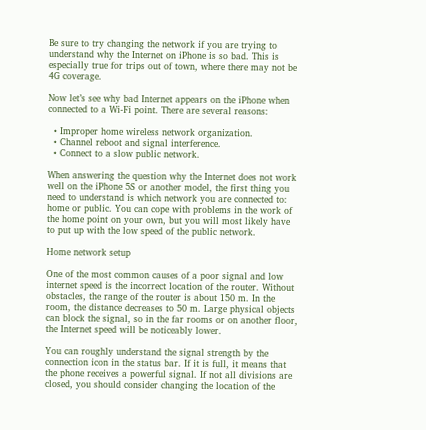Be sure to try changing the network if you are trying to understand why the Internet on iPhone is so bad. This is especially true for trips out of town, where there may not be 4G coverage.

Now let’s see why bad Internet appears on the iPhone when connected to a Wi-Fi point. There are several reasons:

  • Improper home wireless network organization.
  • Channel reboot and signal interference.
  • Connect to a slow public network.

When answering the question why the Internet does not work well on the iPhone 5S or another model, the first thing you need to understand is which network you are connected to: home or public. You can cope with problems in the work of the home point on your own, but you will most likely have to put up with the low speed of the public network.

Home network setup

One of the most common causes of a poor signal and low internet speed is the incorrect location of the router. Without obstacles, the range of the router is about 150 m. In the room, the distance decreases to 50 m. Large physical objects can block the signal, so in the far rooms or on another floor, the Internet speed will be noticeably lower.

You can roughly understand the signal strength by the connection icon in the status bar. If it is full, it means that the phone receives a powerful signal. If not all divisions are closed, you should consider changing the location of the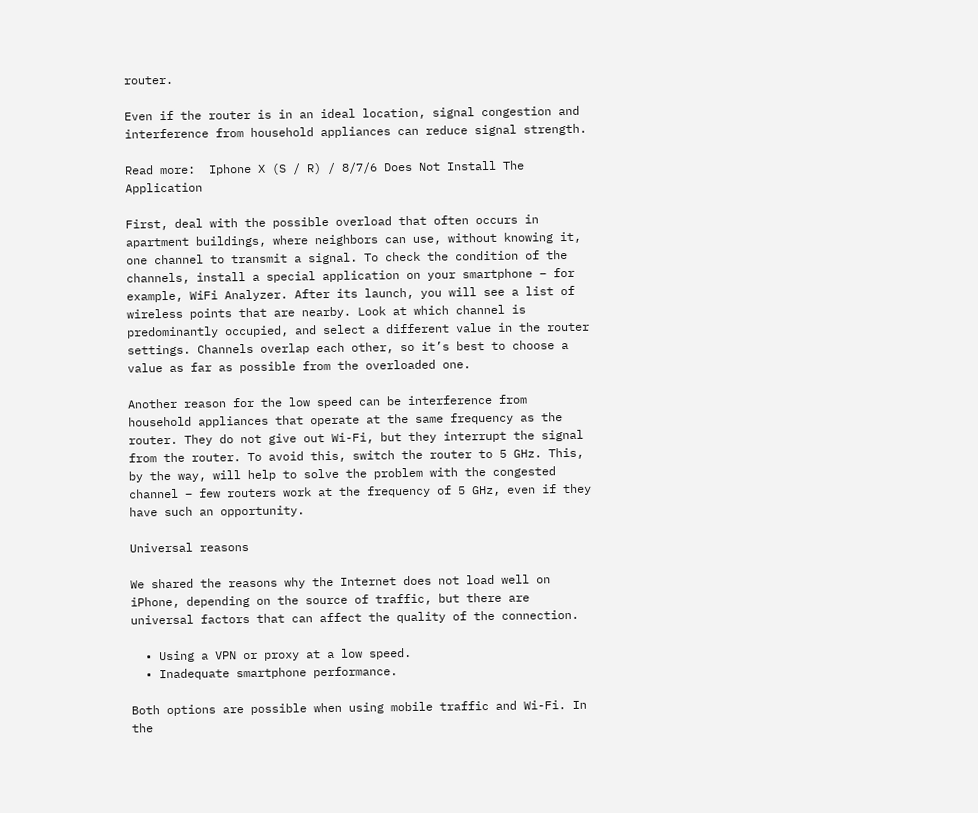router.

Even if the router is in an ideal location, signal congestion and interference from household appliances can reduce signal strength.

Read more:  Iphone X (S / R) / 8/7/6 Does Not Install The Application

First, deal with the possible overload that often occurs in apartment buildings, where neighbors can use, without knowing it, one channel to transmit a signal. To check the condition of the channels, install a special application on your smartphone – for example, WiFi Analyzer. After its launch, you will see a list of wireless points that are nearby. Look at which channel is predominantly occupied, and select a different value in the router settings. Channels overlap each other, so it’s best to choose a value as far as possible from the overloaded one.

Another reason for the low speed can be interference from household appliances that operate at the same frequency as the router. They do not give out Wi-Fi, but they interrupt the signal from the router. To avoid this, switch the router to 5 GHz. This, by the way, will help to solve the problem with the congested channel – few routers work at the frequency of 5 GHz, even if they have such an opportunity.

Universal reasons

We shared the reasons why the Internet does not load well on iPhone, depending on the source of traffic, but there are universal factors that can affect the quality of the connection.

  • Using a VPN or proxy at a low speed.
  • Inadequate smartphone performance.

Both options are possible when using mobile traffic and Wi-Fi. In the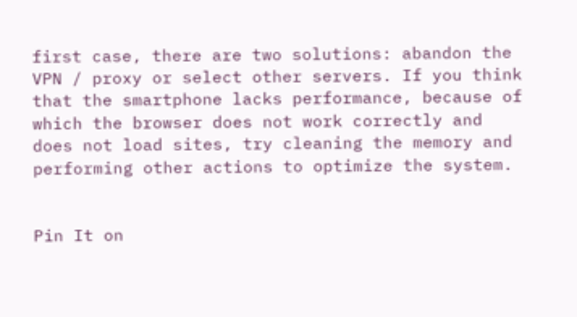first case, there are two solutions: abandon the VPN / proxy or select other servers. If you think that the smartphone lacks performance, because of which the browser does not work correctly and does not load sites, try cleaning the memory and performing other actions to optimize the system.


Pin It on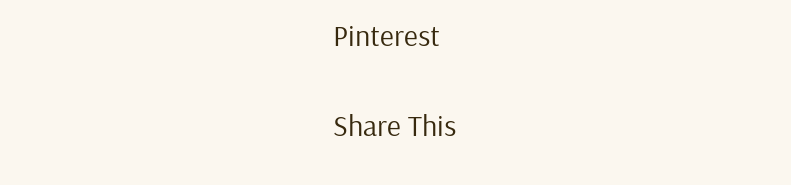Pinterest

Share This